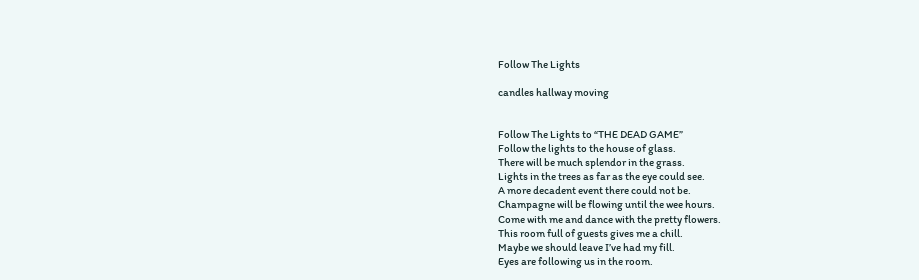Follow The Lights

candles hallway moving


Follow The Lights to “THE DEAD GAME”
Follow the lights to the house of glass.
There will be much splendor in the grass.
Lights in the trees as far as the eye could see.
A more decadent event there could not be.
Champagne will be flowing until the wee hours.
Come with me and dance with the pretty flowers.
This room full of guests gives me a chill.
Maybe we should leave I’ve had my fill.
Eyes are following us in the room.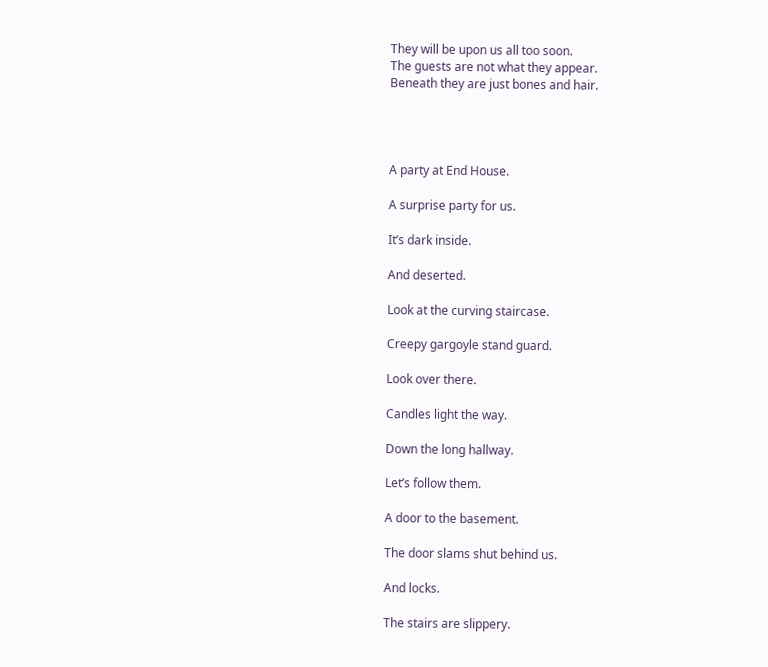They will be upon us all too soon.
The guests are not what they appear.
Beneath they are just bones and hair.




A party at End House.

A surprise party for us.

It’s dark inside.

And deserted.

Look at the curving staircase.

Creepy gargoyle stand guard.

Look over there.

Candles light the way.

Down the long hallway.

Let’s follow them.

A door to the basement.

The door slams shut behind us.

And locks.

The stairs are slippery.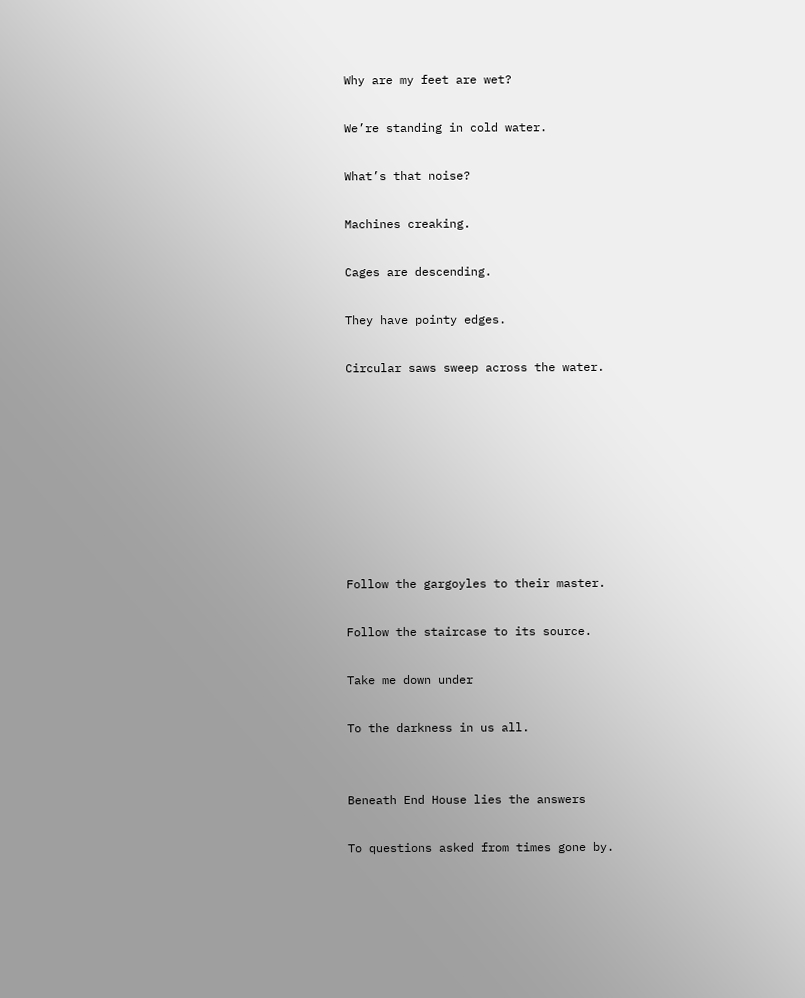Why are my feet are wet?

We’re standing in cold water.

What’s that noise?

Machines creaking.

Cages are descending.

They have pointy edges.

Circular saws sweep across the water.








Follow the gargoyles to their master.

Follow the staircase to its source.

Take me down under

To the darkness in us all.


Beneath End House lies the answers

To questions asked from times gone by.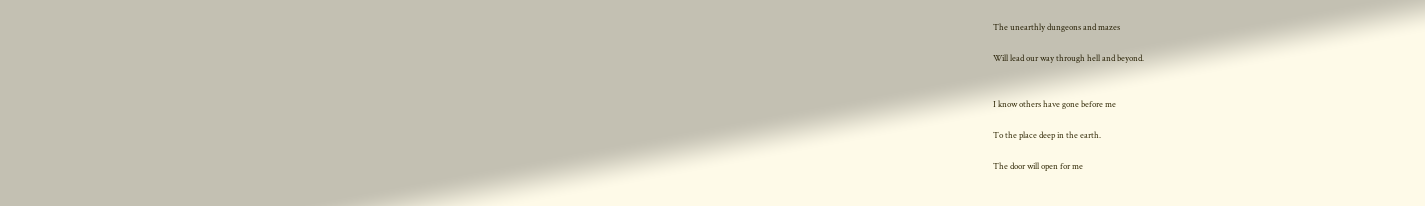The unearthly dungeons and mazes

Will lead our way through hell and beyond.


I know others have gone before me

To the place deep in the earth.

The door will open for me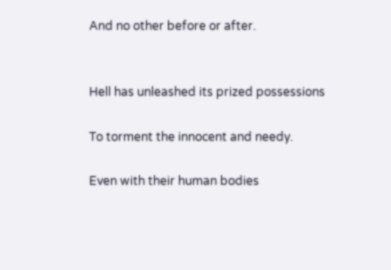And no other before or after.


Hell has unleashed its prized possessions

To torment the innocent and needy.

Even with their human bodies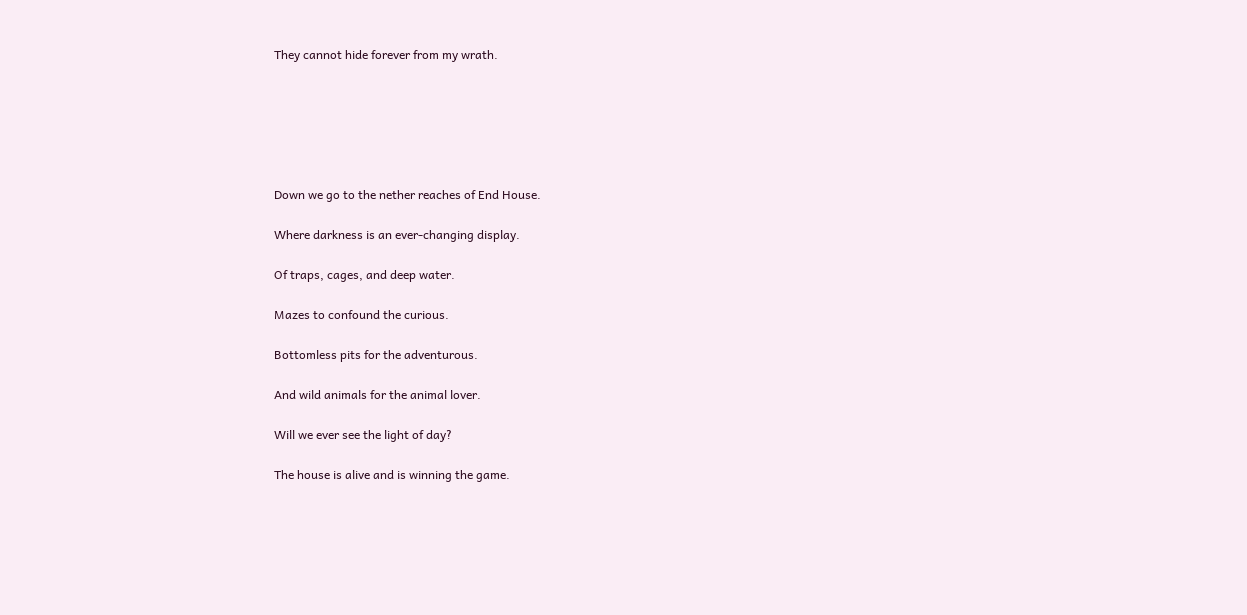They cannot hide forever from my wrath.






Down we go to the nether reaches of End House.

Where darkness is an ever-changing display.

Of traps, cages, and deep water.

Mazes to confound the curious.

Bottomless pits for the adventurous.

And wild animals for the animal lover.

Will we ever see the light of day?

The house is alive and is winning the game.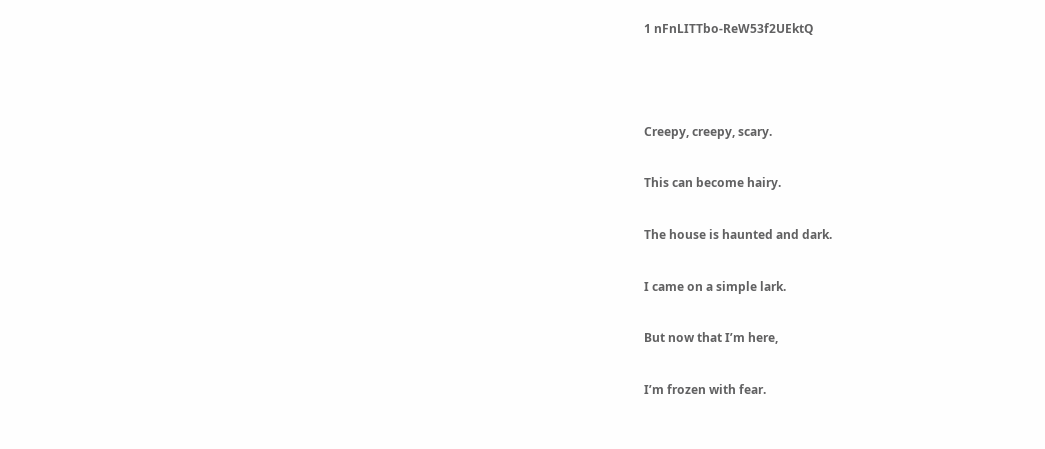1 nFnLITTbo-ReW53f2UEktQ



Creepy, creepy, scary.

This can become hairy.

The house is haunted and dark.

I came on a simple lark.

But now that I’m here,

I’m frozen with fear.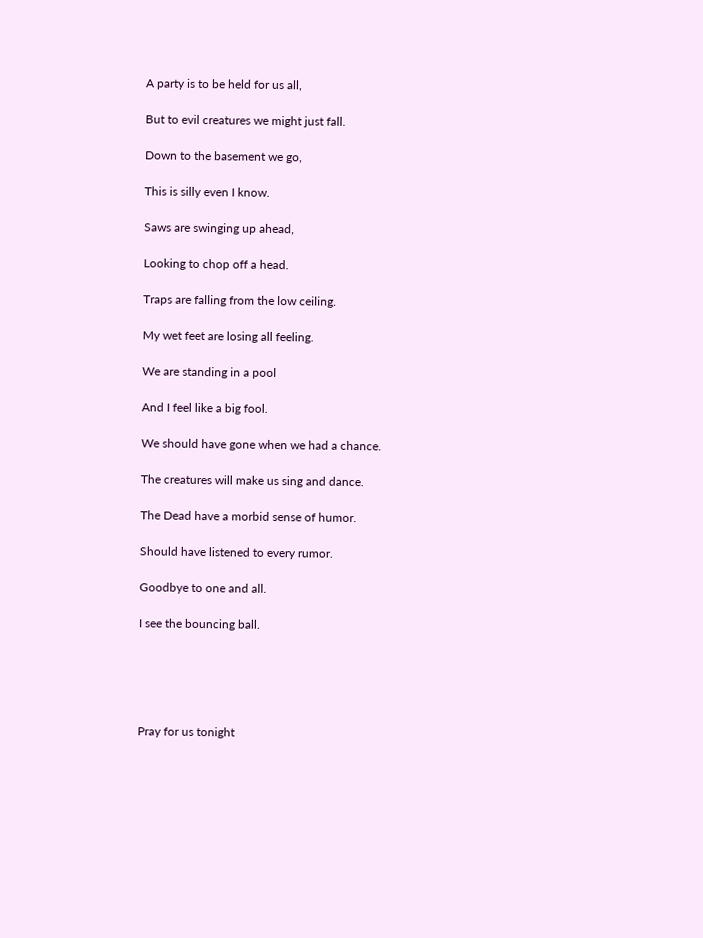A party is to be held for us all,

But to evil creatures we might just fall.

Down to the basement we go,

This is silly even I know.

Saws are swinging up ahead,

Looking to chop off a head.

Traps are falling from the low ceiling.

My wet feet are losing all feeling.

We are standing in a pool

And I feel like a big fool.

We should have gone when we had a chance.

The creatures will make us sing and dance.

The Dead have a morbid sense of humor.

Should have listened to every rumor.

Goodbye to one and all.

I see the bouncing ball.





Pray for us tonight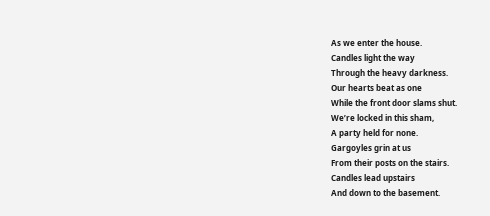As we enter the house.
Candles light the way
Through the heavy darkness.
Our hearts beat as one
While the front door slams shut.
We’re locked in this sham,
A party held for none.
Gargoyles grin at us
From their posts on the stairs.
Candles lead upstairs
And down to the basement.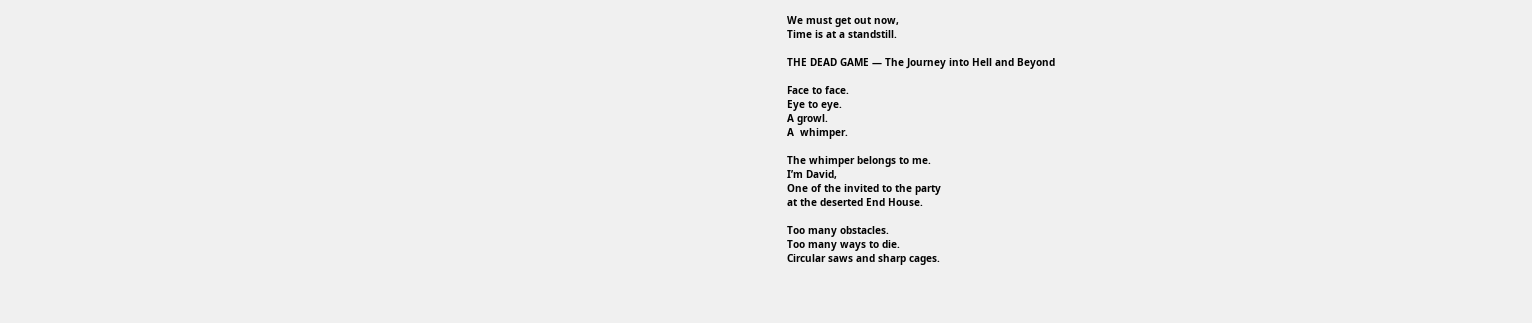We must get out now,
Time is at a standstill.

THE DEAD GAME — The Journey into Hell and Beyond

Face to face.
Eye to eye.
A growl.
A  whimper.

The whimper belongs to me.
I’m David,
One of the invited to the party
at the deserted End House.

Too many obstacles.
Too many ways to die.
Circular saws and sharp cages.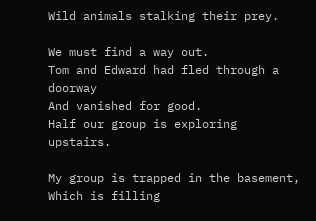Wild animals stalking their prey.

We must find a way out.
Tom and Edward had fled through a doorway
And vanished for good.
Half our group is exploring upstairs.

My group is trapped in the basement,
Which is filling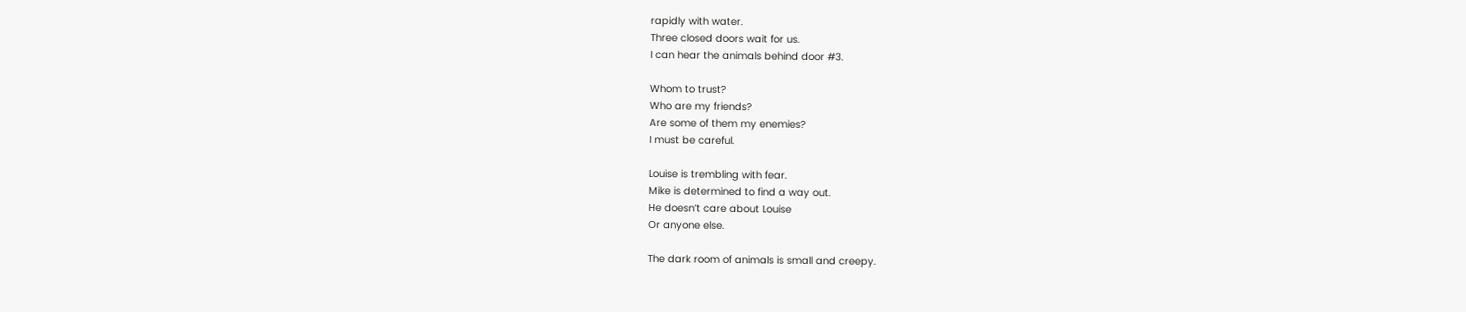rapidly with water.
Three closed doors wait for us.
I can hear the animals behind door #3.

Whom to trust?
Who are my friends?
Are some of them my enemies?
I must be careful.

Louise is trembling with fear.
Mike is determined to find a way out.
He doesn’t care about Louise
Or anyone else.

The dark room of animals is small and creepy.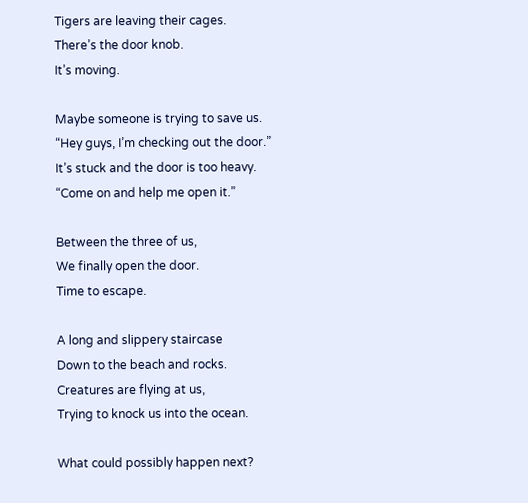Tigers are leaving their cages.
There’s the door knob.
It’s moving.

Maybe someone is trying to save us.
“Hey guys, I’m checking out the door.”
It’s stuck and the door is too heavy.
“Come on and help me open it.”

Between the three of us,
We finally open the door.
Time to escape.

A long and slippery staircase
Down to the beach and rocks.
Creatures are flying at us,
Trying to knock us into the ocean.

What could possibly happen next?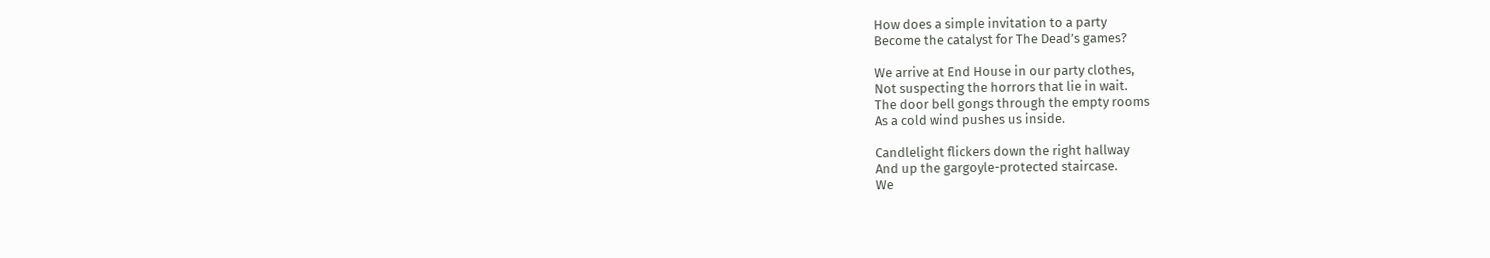How does a simple invitation to a party
Become the catalyst for The Dead’s games?

We arrive at End House in our party clothes,
Not suspecting the horrors that lie in wait.
The door bell gongs through the empty rooms
As a cold wind pushes us inside.

Candlelight flickers down the right hallway
And up the gargoyle-protected staircase.
We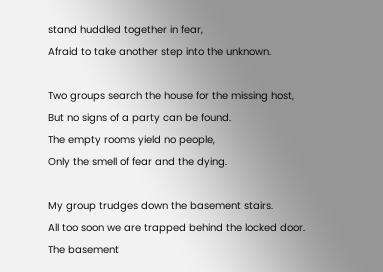stand huddled together in fear,
Afraid to take another step into the unknown.

Two groups search the house for the missing host,
But no signs of a party can be found.
The empty rooms yield no people,
Only the smell of fear and the dying.

My group trudges down the basement stairs.
All too soon we are trapped behind the locked door.
The basement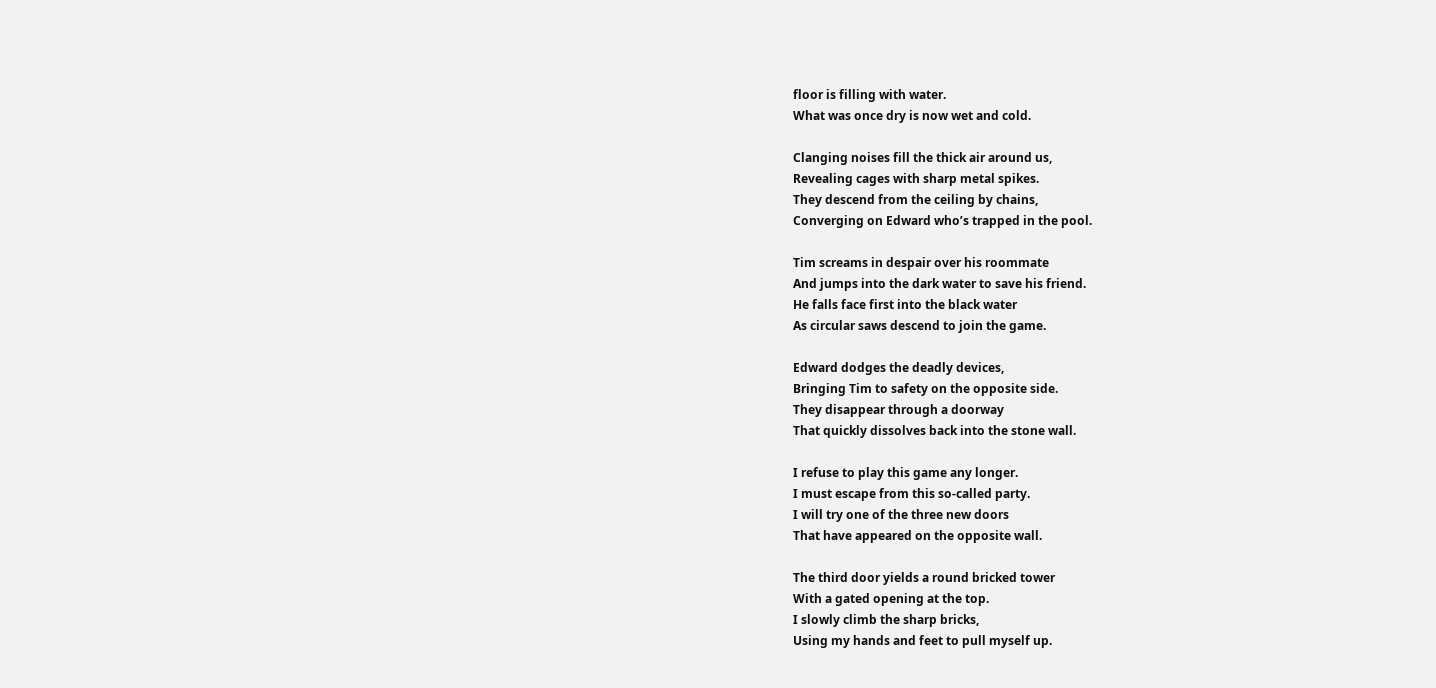floor is filling with water.
What was once dry is now wet and cold.

Clanging noises fill the thick air around us,
Revealing cages with sharp metal spikes.
They descend from the ceiling by chains,
Converging on Edward who’s trapped in the pool.

Tim screams in despair over his roommate
And jumps into the dark water to save his friend.
He falls face first into the black water
As circular saws descend to join the game.

Edward dodges the deadly devices,
Bringing Tim to safety on the opposite side.
They disappear through a doorway
That quickly dissolves back into the stone wall.

I refuse to play this game any longer.
I must escape from this so-called party.
I will try one of the three new doors
That have appeared on the opposite wall.

The third door yields a round bricked tower
With a gated opening at the top.
I slowly climb the sharp bricks,
Using my hands and feet to pull myself up.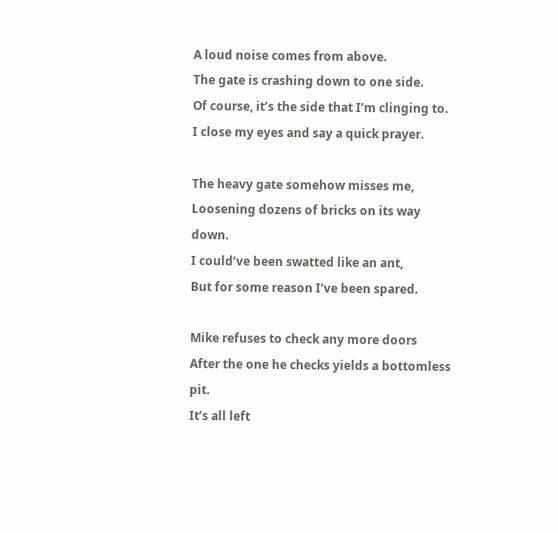A loud noise comes from above.
The gate is crashing down to one side.
Of course, it’s the side that I’m clinging to.
I close my eyes and say a quick prayer.

The heavy gate somehow misses me,
Loosening dozens of bricks on its way down.
I could’ve been swatted like an ant,
But for some reason I’ve been spared.

Mike refuses to check any more doors
After the one he checks yields a bottomless pit.
It’s all left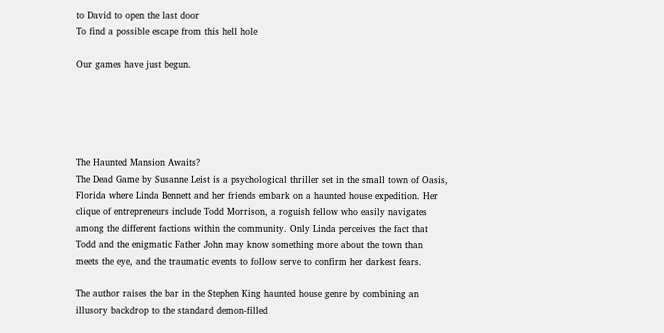to David to open the last door
To find a possible escape from this hell hole

Our games have just begun.





The Haunted Mansion Awaits?
The Dead Game by Susanne Leist is a psychological thriller set in the small town of Oasis, Florida where Linda Bennett and her friends embark on a haunted house expedition. Her clique of entrepreneurs include Todd Morrison, a roguish fellow who easily navigates among the different factions within the community. Only Linda perceives the fact that Todd and the enigmatic Father John may know something more about the town than meets the eye, and the traumatic events to follow serve to confirm her darkest fears.

The author raises the bar in the Stephen King haunted house genre by combining an illusory backdrop to the standard demon-filled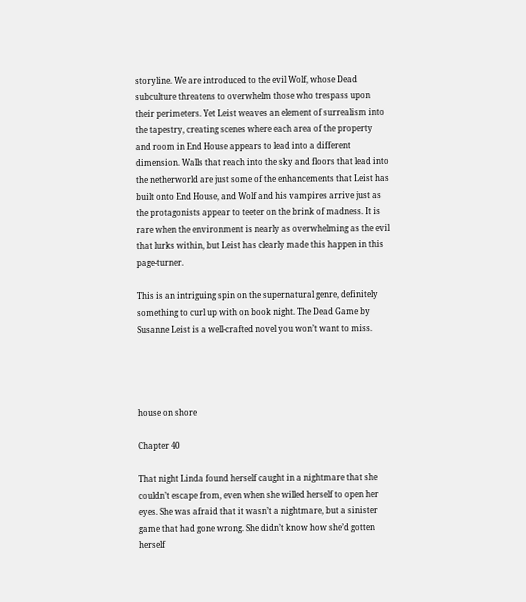storyline. We are introduced to the evil Wolf, whose Dead subculture threatens to overwhelm those who trespass upon their perimeters. Yet Leist weaves an element of surrealism into the tapestry, creating scenes where each area of the property and room in End House appears to lead into a different dimension. Walls that reach into the sky and floors that lead into the netherworld are just some of the enhancements that Leist has built onto End House, and Wolf and his vampires arrive just as the protagonists appear to teeter on the brink of madness. It is rare when the environment is nearly as overwhelming as the evil that lurks within, but Leist has clearly made this happen in this page-turner.

This is an intriguing spin on the supernatural genre, definitely something to curl up with on book night. The Dead Game by Susanne Leist is a well-crafted novel you won’t want to miss.




house on shore

Chapter 40

That night Linda found herself caught in a nightmare that she couldn’t escape from, even when she willed herself to open her eyes. She was afraid that it wasn’t a nightmare, but a sinister game that had gone wrong. She didn’t know how she’d gotten herself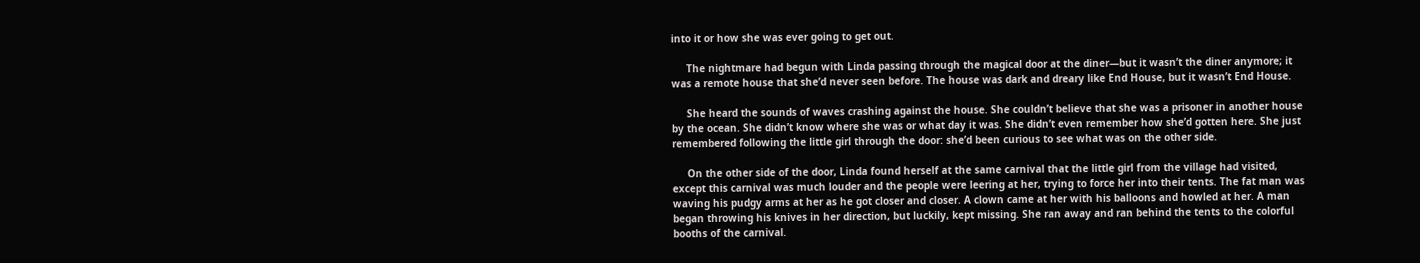into it or how she was ever going to get out.

     The nightmare had begun with Linda passing through the magical door at the diner—but it wasn’t the diner anymore; it was a remote house that she’d never seen before. The house was dark and dreary like End House, but it wasn’t End House.

     She heard the sounds of waves crashing against the house. She couldn’t believe that she was a prisoner in another house by the ocean. She didn’t know where she was or what day it was. She didn’t even remember how she’d gotten here. She just remembered following the little girl through the door: she’d been curious to see what was on the other side.

     On the other side of the door, Linda found herself at the same carnival that the little girl from the village had visited, except this carnival was much louder and the people were leering at her, trying to force her into their tents. The fat man was waving his pudgy arms at her as he got closer and closer. A clown came at her with his balloons and howled at her. A man began throwing his knives in her direction, but luckily, kept missing. She ran away and ran behind the tents to the colorful booths of the carnival.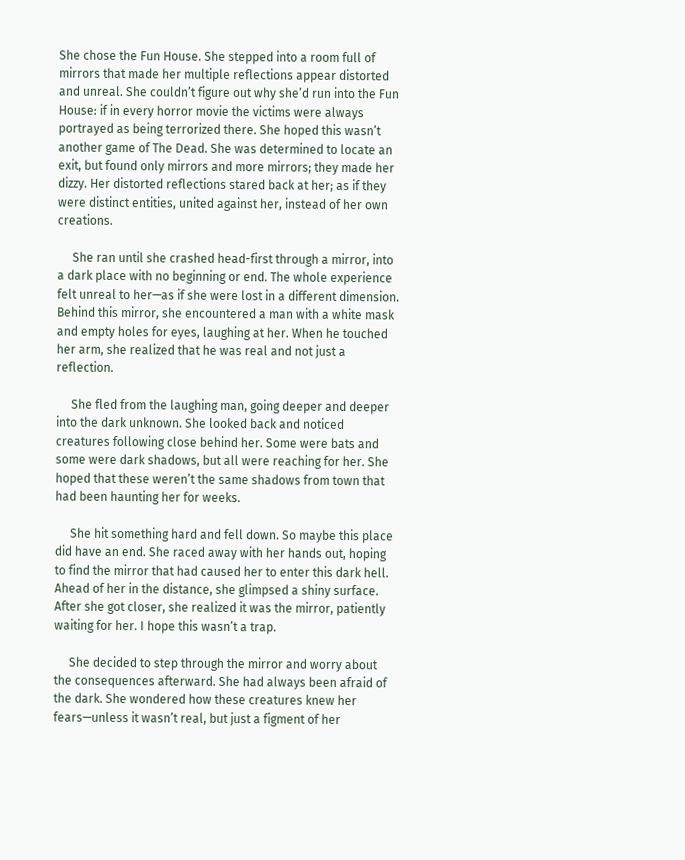She chose the Fun House. She stepped into a room full of mirrors that made her multiple reflections appear distorted and unreal. She couldn’t figure out why she’d run into the Fun House: if in every horror movie the victims were always portrayed as being terrorized there. She hoped this wasn’t another game of The Dead. She was determined to locate an exit, but found only mirrors and more mirrors; they made her dizzy. Her distorted reflections stared back at her; as if they were distinct entities, united against her, instead of her own creations.

     She ran until she crashed head-first through a mirror, into a dark place with no beginning or end. The whole experience felt unreal to her—as if she were lost in a different dimension. Behind this mirror, she encountered a man with a white mask and empty holes for eyes, laughing at her. When he touched her arm, she realized that he was real and not just a reflection.

     She fled from the laughing man, going deeper and deeper into the dark unknown. She looked back and noticed creatures following close behind her. Some were bats and some were dark shadows, but all were reaching for her. She hoped that these weren’t the same shadows from town that had been haunting her for weeks.

     She hit something hard and fell down. So maybe this place did have an end. She raced away with her hands out, hoping to find the mirror that had caused her to enter this dark hell. Ahead of her in the distance, she glimpsed a shiny surface. After she got closer, she realized it was the mirror, patiently waiting for her. I hope this wasn’t a trap.

     She decided to step through the mirror and worry about the consequences afterward. She had always been afraid of the dark. She wondered how these creatures knew her fears—unless it wasn’t real, but just a figment of her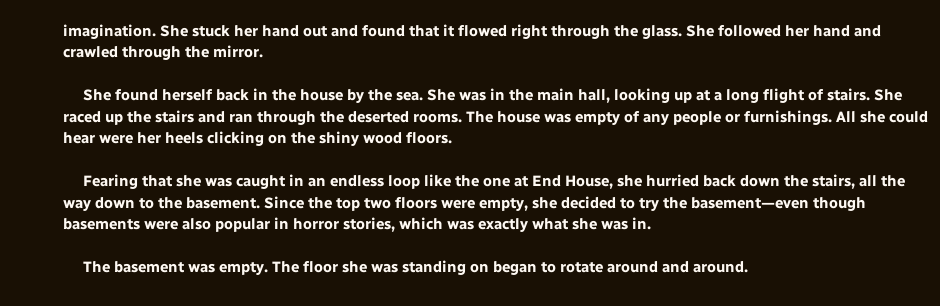imagination. She stuck her hand out and found that it flowed right through the glass. She followed her hand and crawled through the mirror.

     She found herself back in the house by the sea. She was in the main hall, looking up at a long flight of stairs. She raced up the stairs and ran through the deserted rooms. The house was empty of any people or furnishings. All she could hear were her heels clicking on the shiny wood floors.

     Fearing that she was caught in an endless loop like the one at End House, she hurried back down the stairs, all the way down to the basement. Since the top two floors were empty, she decided to try the basement—even though basements were also popular in horror stories, which was exactly what she was in.

     The basement was empty. The floor she was standing on began to rotate around and around.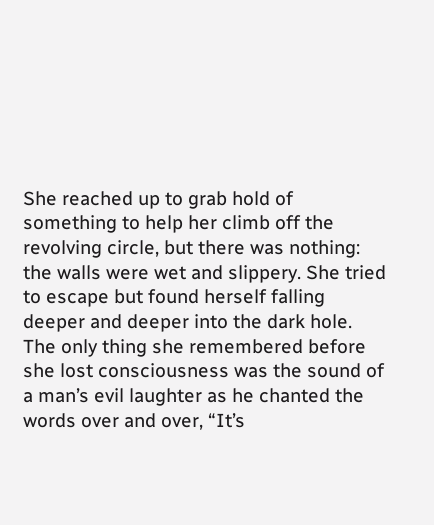She reached up to grab hold of something to help her climb off the revolving circle, but there was nothing: the walls were wet and slippery. She tried to escape but found herself falling deeper and deeper into the dark hole. The only thing she remembered before she lost consciousness was the sound of a man’s evil laughter as he chanted the words over and over, “It’s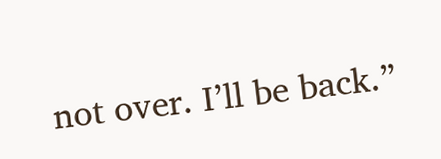not over. I’ll be back.”